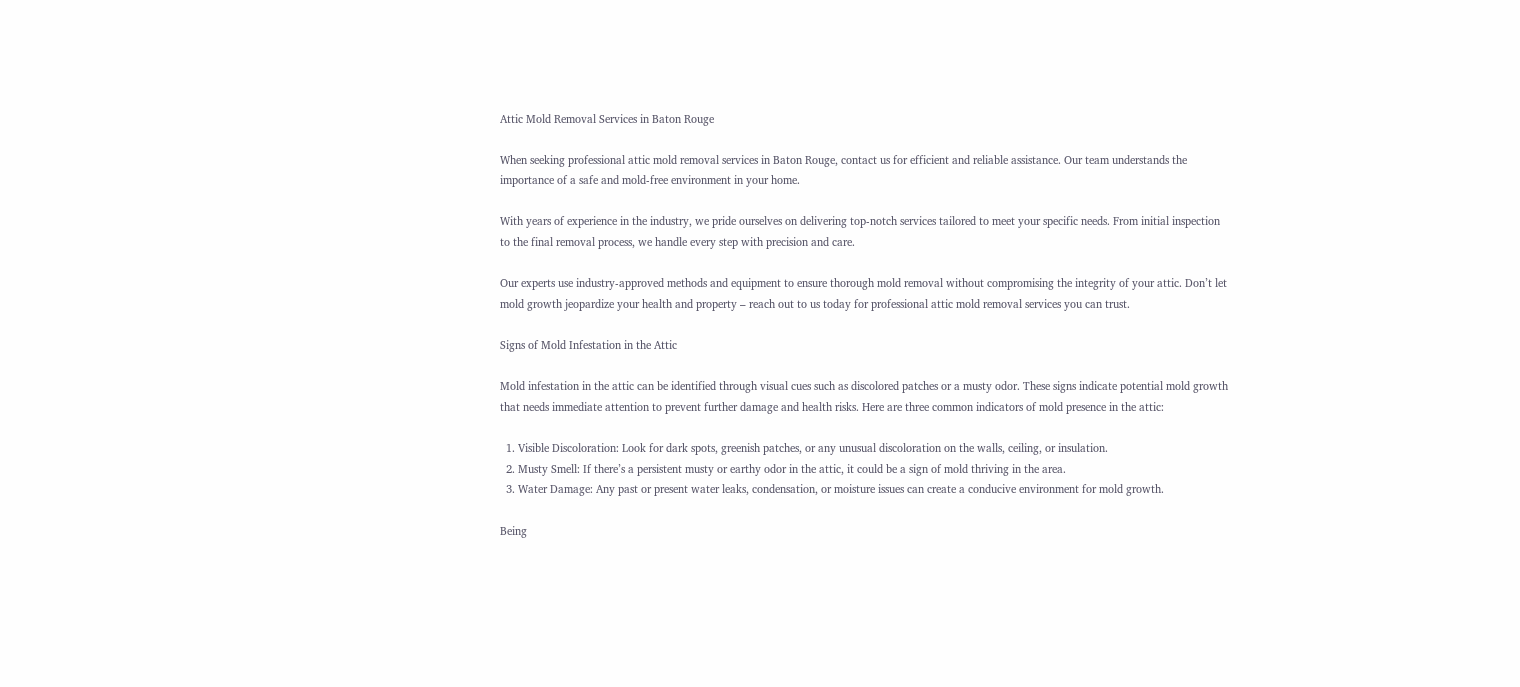Attic Mold Removal Services in Baton Rouge

When seeking professional attic mold removal services in Baton Rouge, contact us for efficient and reliable assistance. Our team understands the importance of a safe and mold-free environment in your home.

With years of experience in the industry, we pride ourselves on delivering top-notch services tailored to meet your specific needs. From initial inspection to the final removal process, we handle every step with precision and care.

Our experts use industry-approved methods and equipment to ensure thorough mold removal without compromising the integrity of your attic. Don’t let mold growth jeopardize your health and property – reach out to us today for professional attic mold removal services you can trust.

Signs of Mold Infestation in the Attic

Mold infestation in the attic can be identified through visual cues such as discolored patches or a musty odor. These signs indicate potential mold growth that needs immediate attention to prevent further damage and health risks. Here are three common indicators of mold presence in the attic:

  1. Visible Discoloration: Look for dark spots, greenish patches, or any unusual discoloration on the walls, ceiling, or insulation.
  2. Musty Smell: If there’s a persistent musty or earthy odor in the attic, it could be a sign of mold thriving in the area.
  3. Water Damage: Any past or present water leaks, condensation, or moisture issues can create a conducive environment for mold growth.

Being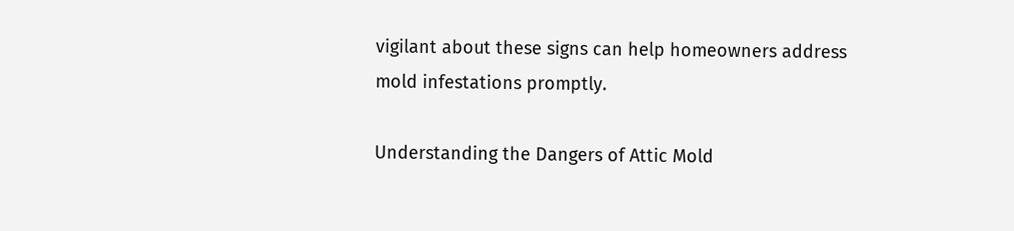vigilant about these signs can help homeowners address mold infestations promptly.

Understanding the Dangers of Attic Mold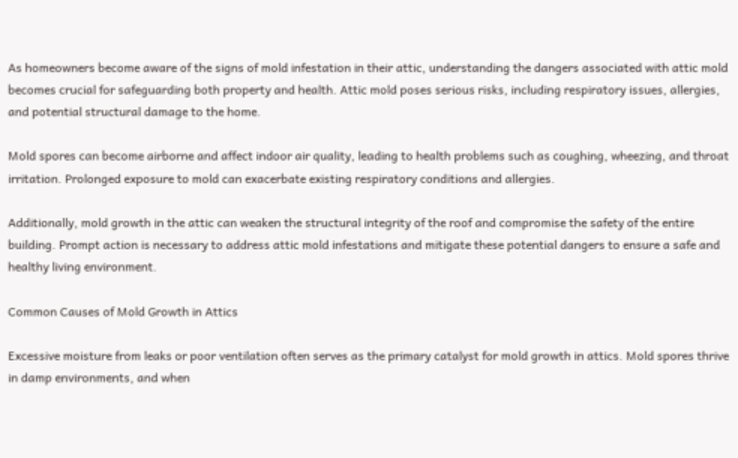As homeowners become aware of the signs of mold infestation in their attic, understanding the dangers associated with attic mold becomes crucial for safeguarding both property and health. Attic mold poses serious risks, including respiratory issues, allergies, and potential structural damage to the home.

Mold spores can become airborne and affect indoor air quality, leading to health problems such as coughing, wheezing, and throat irritation. Prolonged exposure to mold can exacerbate existing respiratory conditions and allergies.

Additionally, mold growth in the attic can weaken the structural integrity of the roof and compromise the safety of the entire building. Prompt action is necessary to address attic mold infestations and mitigate these potential dangers to ensure a safe and healthy living environment.

Common Causes of Mold Growth in Attics

Excessive moisture from leaks or poor ventilation often serves as the primary catalyst for mold growth in attics. Mold spores thrive in damp environments, and when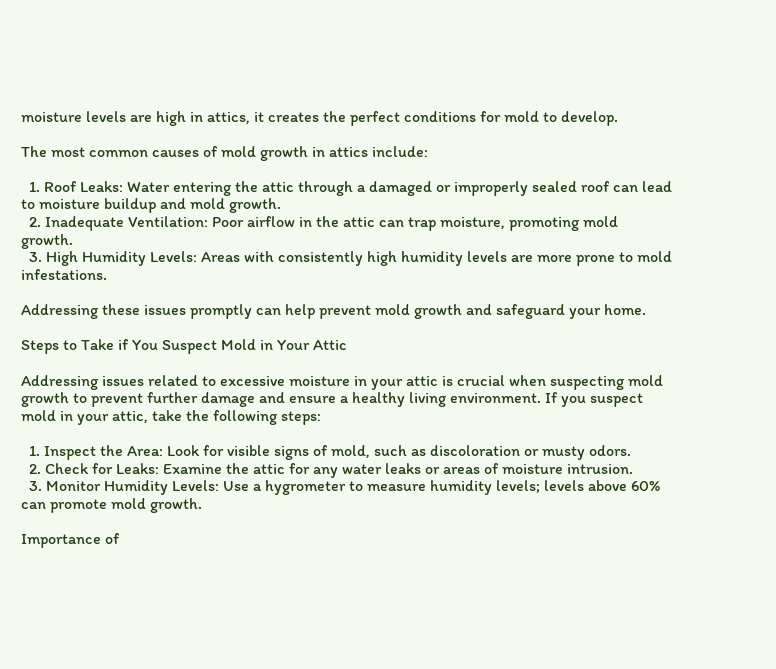moisture levels are high in attics, it creates the perfect conditions for mold to develop.

The most common causes of mold growth in attics include:

  1. Roof Leaks: Water entering the attic through a damaged or improperly sealed roof can lead to moisture buildup and mold growth.
  2. Inadequate Ventilation: Poor airflow in the attic can trap moisture, promoting mold growth.
  3. High Humidity Levels: Areas with consistently high humidity levels are more prone to mold infestations.

Addressing these issues promptly can help prevent mold growth and safeguard your home.

Steps to Take if You Suspect Mold in Your Attic

Addressing issues related to excessive moisture in your attic is crucial when suspecting mold growth to prevent further damage and ensure a healthy living environment. If you suspect mold in your attic, take the following steps:

  1. Inspect the Area: Look for visible signs of mold, such as discoloration or musty odors.
  2. Check for Leaks: Examine the attic for any water leaks or areas of moisture intrusion.
  3. Monitor Humidity Levels: Use a hygrometer to measure humidity levels; levels above 60% can promote mold growth.

Importance of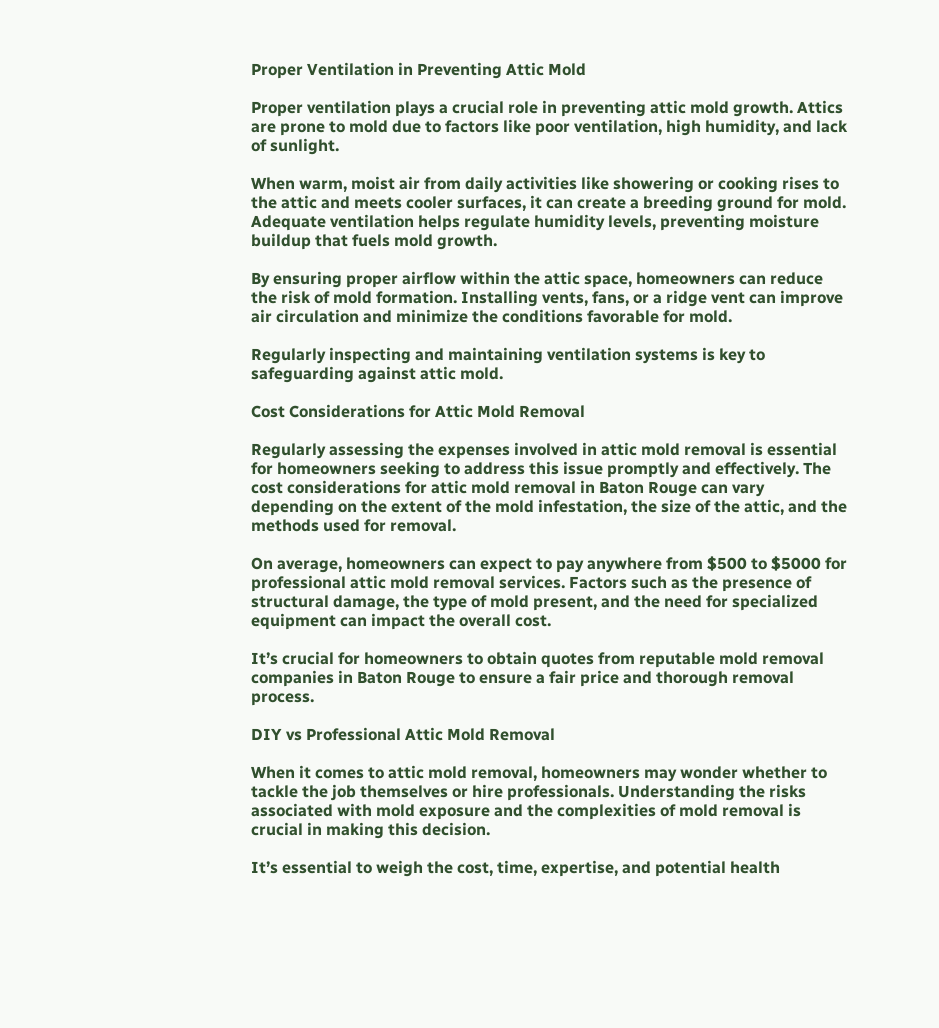Proper Ventilation in Preventing Attic Mold

Proper ventilation plays a crucial role in preventing attic mold growth. Attics are prone to mold due to factors like poor ventilation, high humidity, and lack of sunlight.

When warm, moist air from daily activities like showering or cooking rises to the attic and meets cooler surfaces, it can create a breeding ground for mold. Adequate ventilation helps regulate humidity levels, preventing moisture buildup that fuels mold growth.

By ensuring proper airflow within the attic space, homeowners can reduce the risk of mold formation. Installing vents, fans, or a ridge vent can improve air circulation and minimize the conditions favorable for mold.

Regularly inspecting and maintaining ventilation systems is key to safeguarding against attic mold.

Cost Considerations for Attic Mold Removal

Regularly assessing the expenses involved in attic mold removal is essential for homeowners seeking to address this issue promptly and effectively. The cost considerations for attic mold removal in Baton Rouge can vary depending on the extent of the mold infestation, the size of the attic, and the methods used for removal.

On average, homeowners can expect to pay anywhere from $500 to $5000 for professional attic mold removal services. Factors such as the presence of structural damage, the type of mold present, and the need for specialized equipment can impact the overall cost.

It’s crucial for homeowners to obtain quotes from reputable mold removal companies in Baton Rouge to ensure a fair price and thorough removal process.

DIY vs Professional Attic Mold Removal

When it comes to attic mold removal, homeowners may wonder whether to tackle the job themselves or hire professionals. Understanding the risks associated with mold exposure and the complexities of mold removal is crucial in making this decision.

It’s essential to weigh the cost, time, expertise, and potential health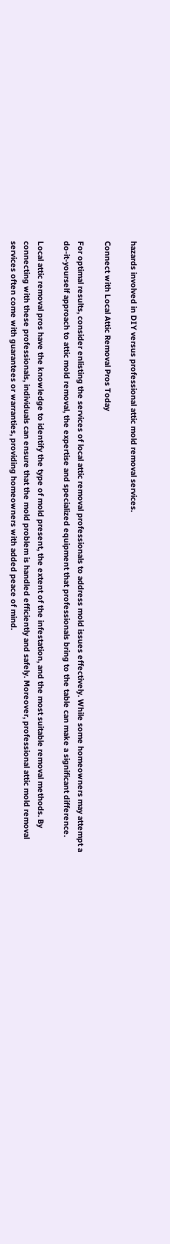hazards involved in DIY versus professional attic mold removal services.

Connect with Local Attic Removal Pros Today

For optimal results, consider enlisting the services of local attic removal professionals to address mold issues effectively. While some homeowners may attempt a do-it-yourself approach to attic mold removal, the expertise and specialized equipment that professionals bring to the table can make a significant difference.

Local attic removal pros have the knowledge to identify the type of mold present, the extent of the infestation, and the most suitable removal methods. By connecting with these professionals, individuals can ensure that the mold problem is handled efficiently and safely. Moreover, professional attic mold removal services often come with guarantees or warranties, providing homeowners with added peace of mind.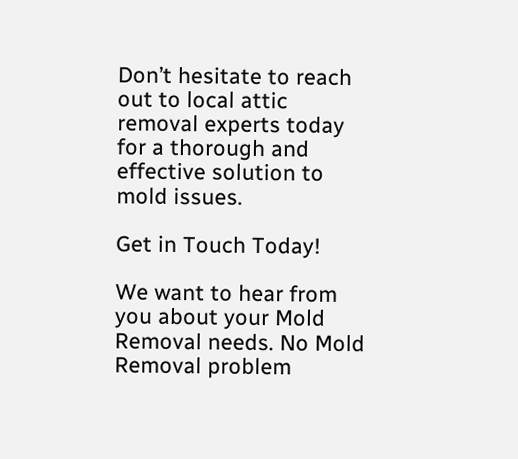Don’t hesitate to reach out to local attic removal experts today for a thorough and effective solution to mold issues.

Get in Touch Today!

We want to hear from you about your Mold Removal needs. No Mold Removal problem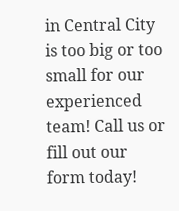in Central City is too big or too small for our experienced team! Call us or fill out our form today!